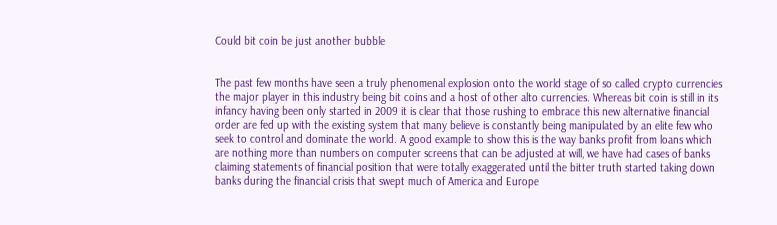Could bit coin be just another bubble


The past few months have seen a truly phenomenal explosion onto the world stage of so called crypto currencies the major player in this industry being bit coins and a host of other alto currencies. Whereas bit coin is still in its infancy having been only started in 2009 it is clear that those rushing to embrace this new alternative financial order are fed up with the existing system that many believe is constantly being manipulated by an elite few who seek to control and dominate the world. A good example to show this is the way banks profit from loans which are nothing more than numbers on computer screens that can be adjusted at will, we have had cases of banks claiming statements of financial position that were totally exaggerated until the bitter truth started taking down banks during the financial crisis that swept much of America and Europe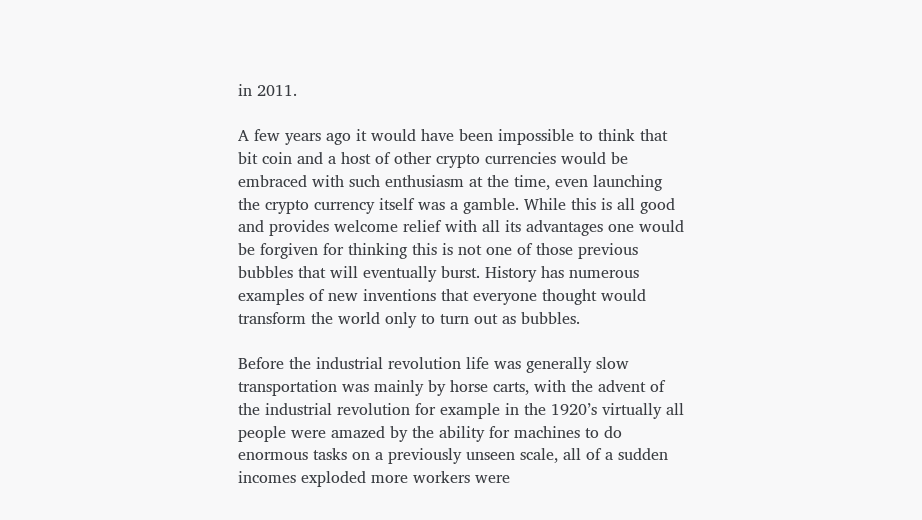in 2011.

A few years ago it would have been impossible to think that bit coin and a host of other crypto currencies would be embraced with such enthusiasm at the time, even launching the crypto currency itself was a gamble. While this is all good and provides welcome relief with all its advantages one would be forgiven for thinking this is not one of those previous bubbles that will eventually burst. History has numerous examples of new inventions that everyone thought would transform the world only to turn out as bubbles.

Before the industrial revolution life was generally slow transportation was mainly by horse carts, with the advent of the industrial revolution for example in the 1920’s virtually all people were amazed by the ability for machines to do enormous tasks on a previously unseen scale, all of a sudden incomes exploded more workers were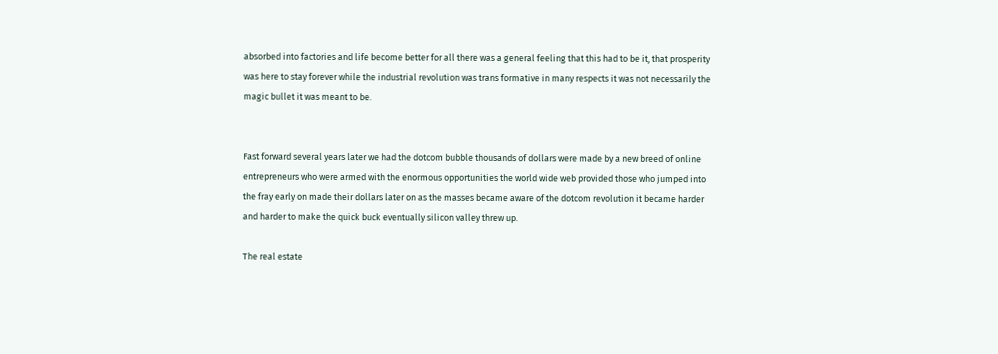absorbed into factories and life become better for all there was a general feeling that this had to be it, that prosperity was here to stay forever while the industrial revolution was trans formative in many respects it was not necessarily the magic bullet it was meant to be.


Fast forward several years later we had the dotcom bubble thousands of dollars were made by a new breed of online entrepreneurs who were armed with the enormous opportunities the world wide web provided those who jumped into the fray early on made their dollars later on as the masses became aware of the dotcom revolution it became harder and harder to make the quick buck eventually silicon valley threw up.

The real estate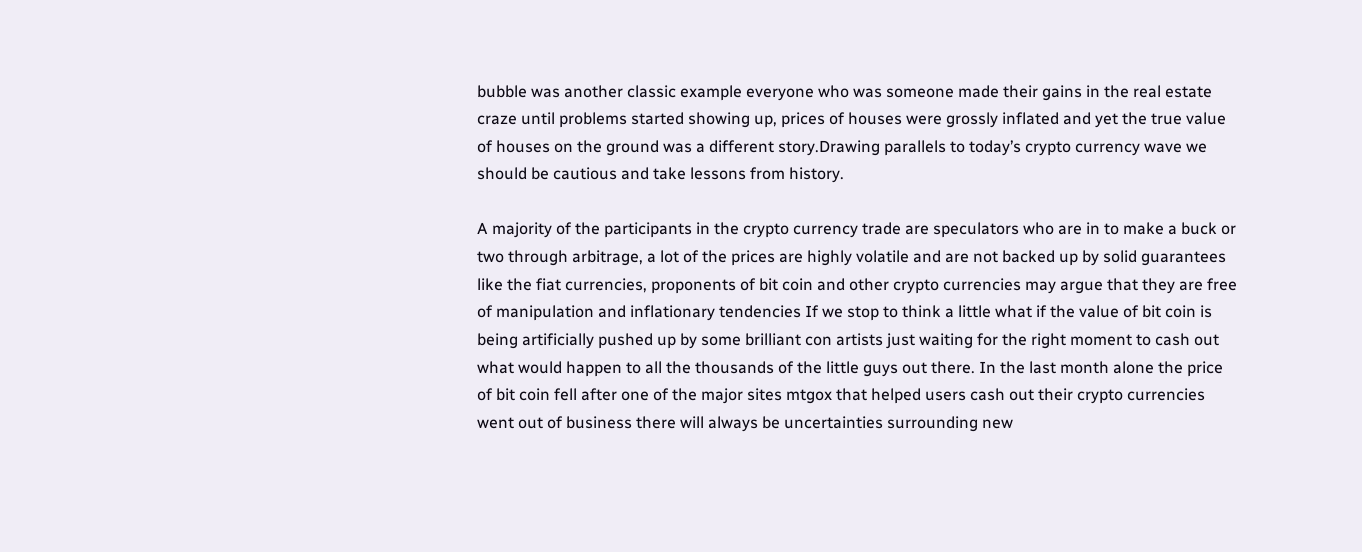bubble was another classic example everyone who was someone made their gains in the real estate craze until problems started showing up, prices of houses were grossly inflated and yet the true value of houses on the ground was a different story.Drawing parallels to today’s crypto currency wave we should be cautious and take lessons from history.

A majority of the participants in the crypto currency trade are speculators who are in to make a buck or two through arbitrage, a lot of the prices are highly volatile and are not backed up by solid guarantees like the fiat currencies, proponents of bit coin and other crypto currencies may argue that they are free of manipulation and inflationary tendencies If we stop to think a little what if the value of bit coin is being artificially pushed up by some brilliant con artists just waiting for the right moment to cash out what would happen to all the thousands of the little guys out there. In the last month alone the price of bit coin fell after one of the major sites mtgox that helped users cash out their crypto currencies went out of business there will always be uncertainties surrounding new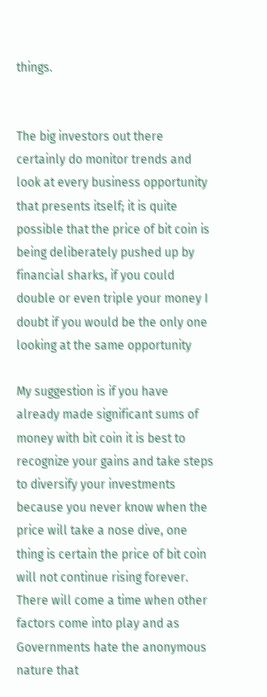things.


The big investors out there certainly do monitor trends and look at every business opportunity that presents itself; it is quite possible that the price of bit coin is being deliberately pushed up by financial sharks, if you could double or even triple your money I doubt if you would be the only one looking at the same opportunity

My suggestion is if you have already made significant sums of money with bit coin it is best to recognize your gains and take steps to diversify your investments because you never know when the price will take a nose dive, one thing is certain the price of bit coin will not continue rising forever. There will come a time when other factors come into play and as Governments hate the anonymous nature that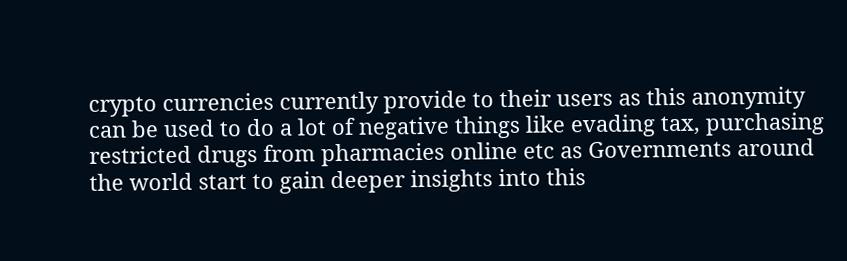crypto currencies currently provide to their users as this anonymity can be used to do a lot of negative things like evading tax, purchasing restricted drugs from pharmacies online etc as Governments around the world start to gain deeper insights into this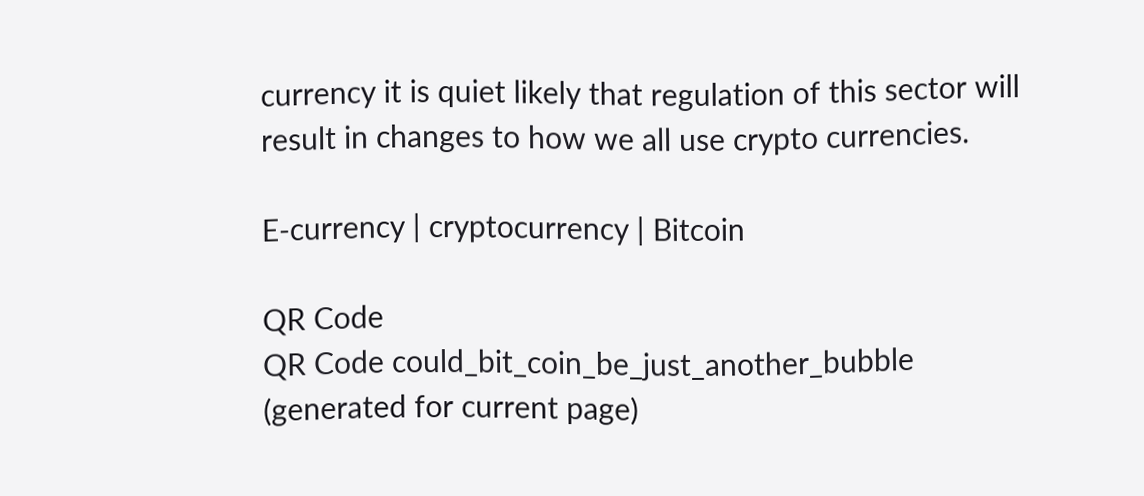currency it is quiet likely that regulation of this sector will result in changes to how we all use crypto currencies.

E-currency | cryptocurrency | Bitcoin

QR Code
QR Code could_bit_coin_be_just_another_bubble (generated for current page)